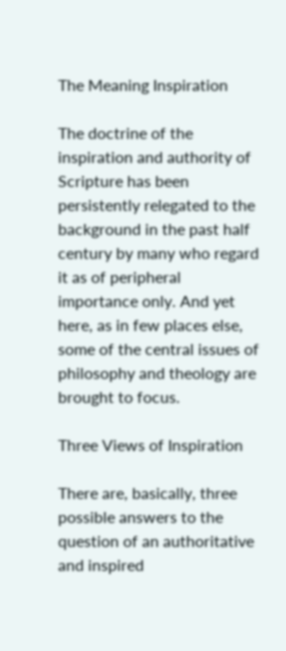The Meaning Inspiration

The doctrine of the inspiration and authority of Scripture has been persistently relegated to the background in the past half century by many who regard it as of peripheral importance only. And yet here, as in few places else, some of the central issues of philosophy and theology are brought to focus.

Three Views of Inspiration

There are, basically, three possible answers to the question of an authoritative and inspired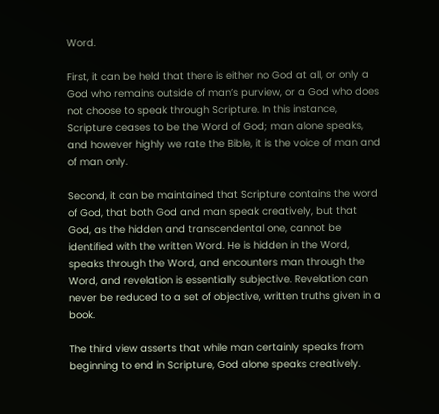Word.

First, it can be held that there is either no God at all, or only a God who remains outside of man’s purview, or a God who does not choose to speak through Scripture. In this instance, Scripture ceases to be the Word of God; man alone speaks, and however highly we rate the Bible, it is the voice of man and of man only.

Second, it can be maintained that Scripture contains the word of God, that both God and man speak creatively, but that God, as the hidden and transcendental one, cannot be identified with the written Word. He is hidden in the Word, speaks through the Word, and encounters man through the Word, and revelation is essentially subjective. Revelation can never be reduced to a set of objective, written truths given in a book.

The third view asserts that while man certainly speaks from beginning to end in Scripture, God alone speaks creatively.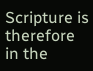Scripture is therefore in the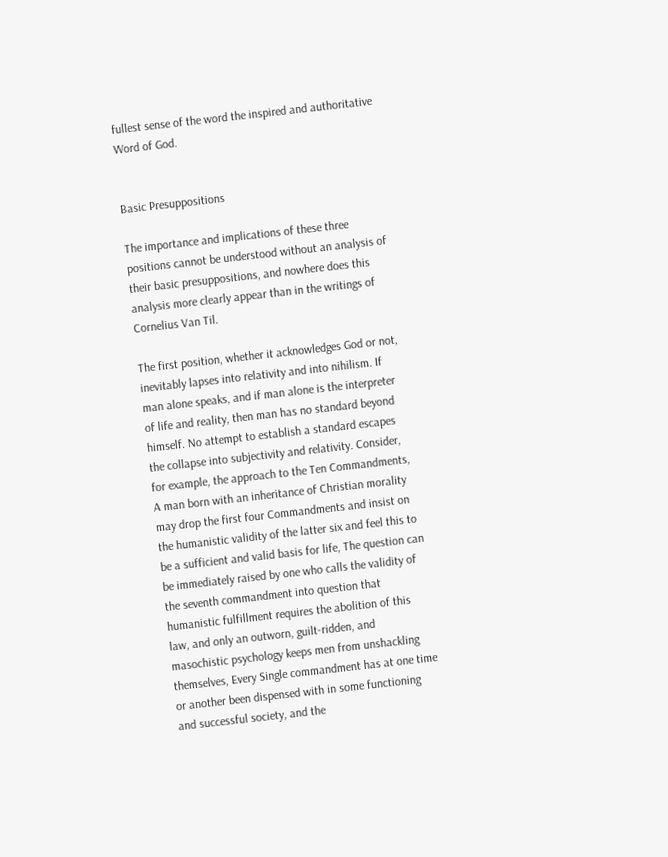fullest sense of the word the inspired and authoritative Word of God.


Basic Presuppositions

The importance and implications of these three positions cannot be understood without an analysis of their basic presuppositions, and nowhere does this analysis more clearly appear than in the writings of Cornelius Van Til.

The first position, whether it acknowledges God or not, inevitably lapses into relativity and into nihilism. If man alone speaks, and if man alone is the interpreter of life and reality, then man has no standard beyond himself. No attempt to establish a standard escapes the collapse into subjectivity and relativity. Consider, for example, the approach to the Ten Commandments, A man born with an inheritance of Christian morality may drop the first four Commandments and insist on the humanistic validity of the latter six and feel this to be a sufficient and valid basis for life, The question can be immediately raised by one who calls the validity of the seventh commandment into question that humanistic fulfillment requires the abolition of this law, and only an outworn, guilt-ridden, and masochistic psychology keeps men from unshackling themselves, Every Single commandment has at one time or another been dispensed with in some functioning and successful society, and the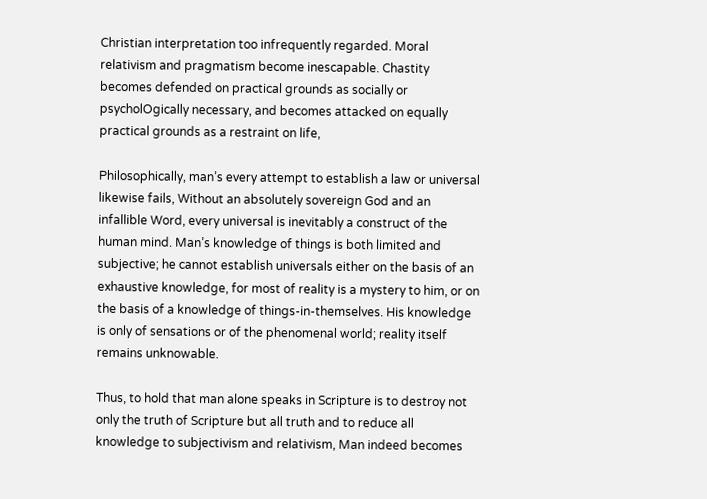Christian interpretation too infrequently regarded. Moral relativism and pragmatism become inescapable. Chastity becomes defended on practical grounds as socially or psycholOgically necessary, and becomes attacked on equally practical grounds as a restraint on life,

Philosophically, man’s every attempt to establish a law or universal likewise fails, Without an absolutely sovereign God and an infallible Word, every universal is inevitably a construct of the human mind. Man’s knowledge of things is both limited and subjective; he cannot establish universals either on the basis of an exhaustive knowledge, for most of reality is a mystery to him, or on the basis of a knowledge of things-in-themselves. His knowledge is only of sensations or of the phenomenal world; reality itself remains unknowable.

Thus, to hold that man alone speaks in Scripture is to destroy not only the truth of Scripture but all truth and to reduce all knowledge to subjectivism and relativism, Man indeed becomes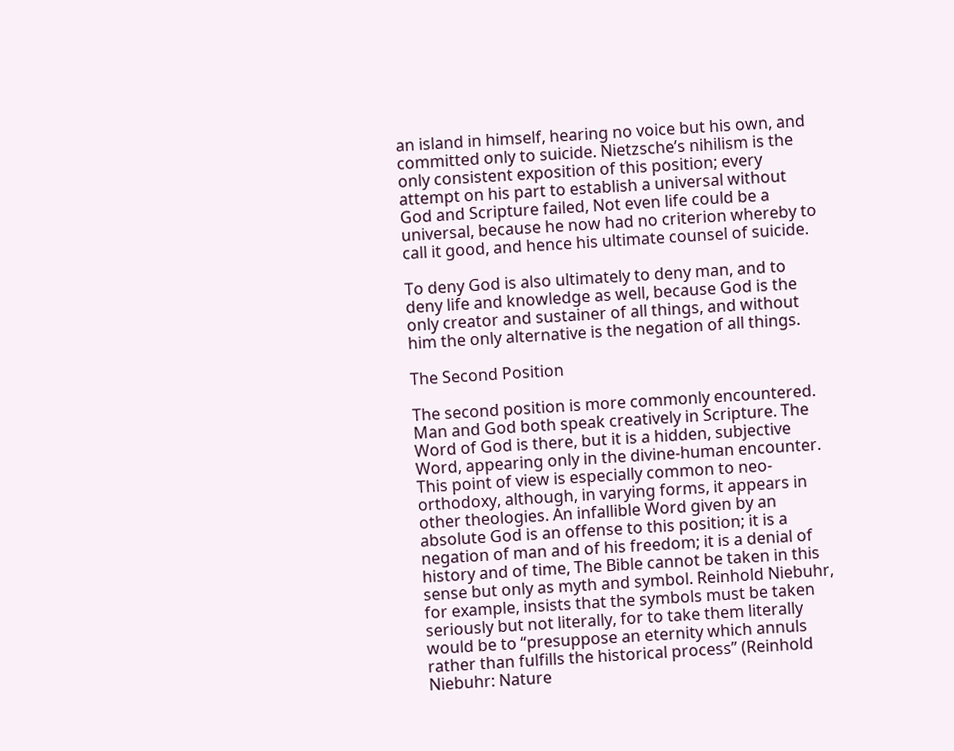an island in himself, hearing no voice but his own, and committed only to suicide. Nietzsche’s nihilism is the only consistent exposition of this position; every attempt on his part to establish a universal without God and Scripture failed, Not even life could be a universal, because he now had no criterion whereby to call it good, and hence his ultimate counsel of suicide.

To deny God is also ultimately to deny man, and to deny life and knowledge as well, because God is the only creator and sustainer of all things, and without him the only alternative is the negation of all things.

The Second Position

The second position is more commonly encountered. Man and God both speak creatively in Scripture. The Word of God is there, but it is a hidden, subjective Word, appearing only in the divine-human encounter. This point of view is especially common to neo-orthodoxy, although, in varying forms, it appears in other theologies. An infallible Word given by an absolute God is an offense to this position; it is a negation of man and of his freedom; it is a denial of history and of time, The Bible cannot be taken in this sense but only as myth and symbol. Reinhold Niebuhr, for example, insists that the symbols must be taken seriously but not literally, for to take them literally would be to “presuppose an eternity which annuls rather than fulfills the historical process” (Reinhold Niebuhr: Nature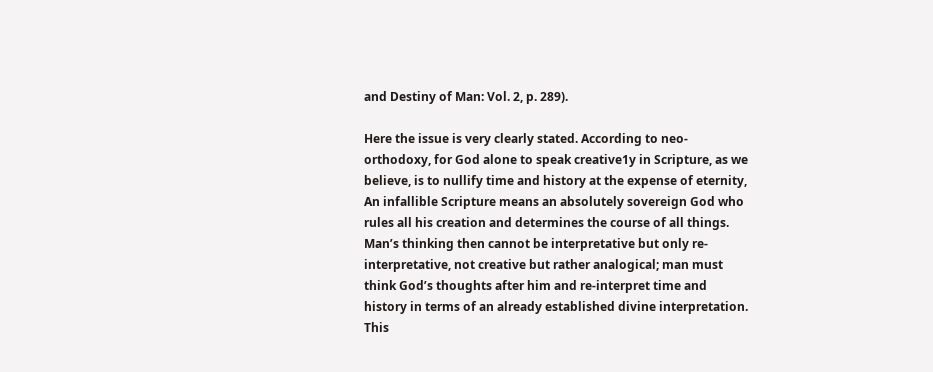and Destiny of Man: Vol. 2, p. 289).

Here the issue is very clearly stated. According to neo-orthodoxy, for God alone to speak creative1y in Scripture, as we believe, is to nullify time and history at the expense of eternity, An infallible Scripture means an absolutely sovereign God who rules all his creation and determines the course of all things. Man’s thinking then cannot be interpretative but only re-interpretative, not creative but rather analogical; man must think God’s thoughts after him and re-interpret time and history in terms of an already established divine interpretation. This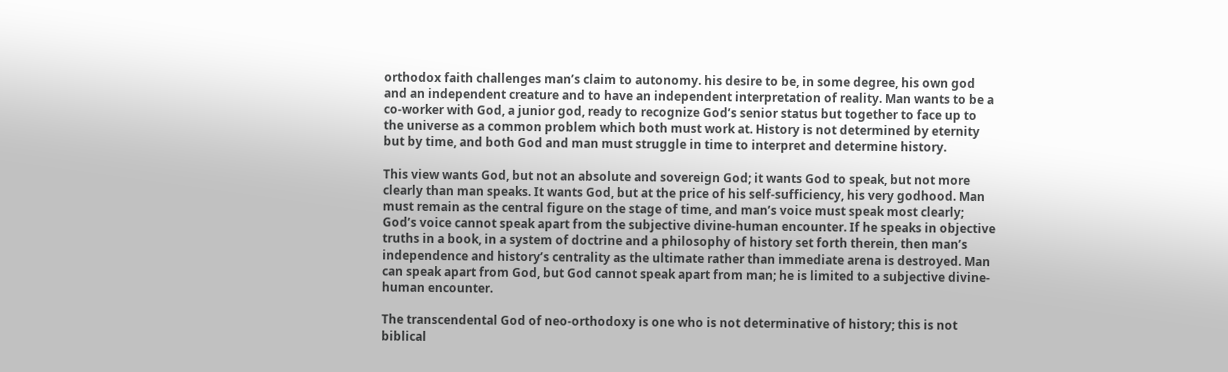orthodox faith challenges man’s claim to autonomy. his desire to be, in some degree, his own god and an independent creature and to have an independent interpretation of reality. Man wants to be a co-worker with God, a junior god, ready to recognize God’s senior status but together to face up to the universe as a common problem which both must work at. History is not determined by eternity but by time, and both God and man must struggle in time to interpret and determine history.

This view wants God, but not an absolute and sovereign God; it wants God to speak, but not more clearly than man speaks. It wants God, but at the price of his self-sufficiency, his very godhood. Man must remain as the central figure on the stage of time, and man’s voice must speak most clearly; God’s voice cannot speak apart from the subjective divine-human encounter. If he speaks in objective truths in a book, in a system of doctrine and a philosophy of history set forth therein, then man’s independence and history’s centrality as the ultimate rather than immediate arena is destroyed. Man can speak apart from God, but God cannot speak apart from man; he is limited to a subjective divine-human encounter.

The transcendental God of neo-orthodoxy is one who is not determinative of history; this is not biblical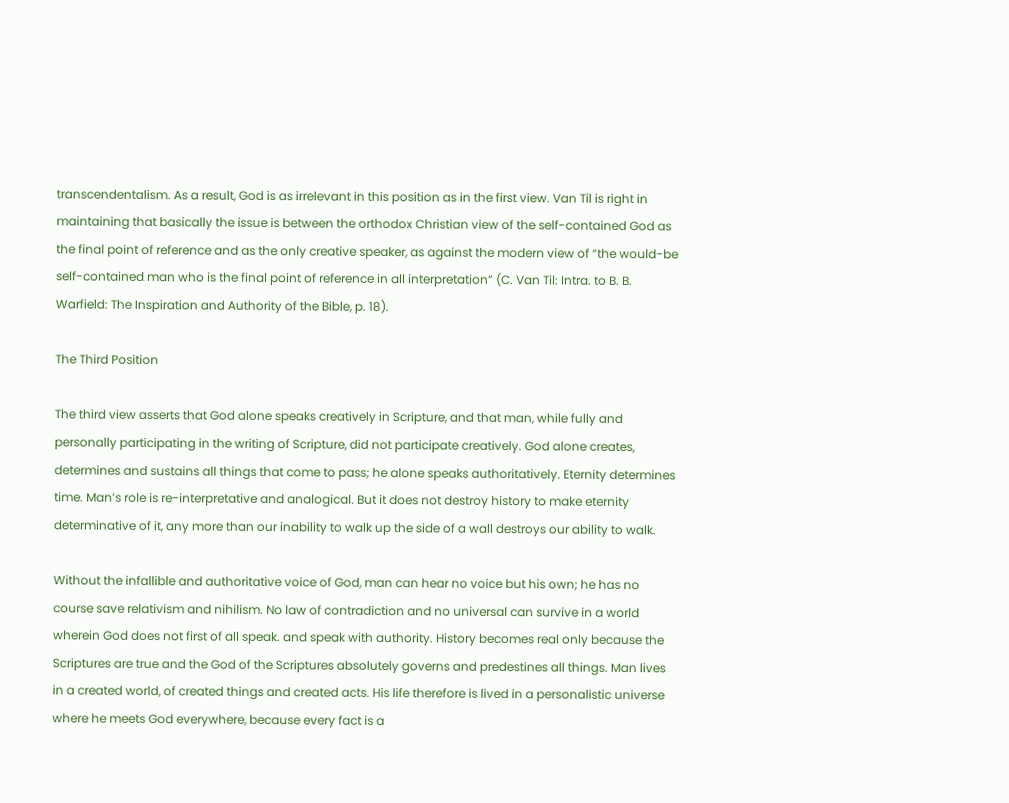transcendentalism. As a result, God is as irrelevant in this position as in the first view. Van Til is right in maintaining that basically the issue is between the orthodox Christian view of the self-contained God as the final point of reference and as the only creative speaker, as against the modern view of “the would-be self-contained man who is the final point of reference in all interpretation” (C. Van Til: Intra. to B. B. Warfield: The Inspiration and Authority of the Bible, p. 18).

The Third Position

The third view asserts that God alone speaks creatively in Scripture, and that man, while fully and personally participating in the writing of Scripture, did not participate creatively. God alone creates, determines and sustains all things that come to pass; he alone speaks authoritatively. Eternity determines time. Man’s role is re-interpretative and analogical. But it does not destroy history to make eternity determinative of it, any more than our inability to walk up the side of a wall destroys our ability to walk.

Without the infallible and authoritative voice of God, man can hear no voice but his own; he has no course save relativism and nihilism. No law of contradiction and no universal can survive in a world wherein God does not first of all speak. and speak with authority. History becomes real only because the Scriptures are true and the God of the Scriptures absolutely governs and predestines all things. Man lives in a created world, of created things and created acts. His life therefore is lived in a personalistic universe where he meets God everywhere, because every fact is a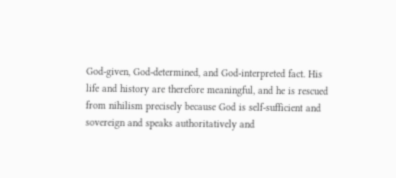God-given, God-determined, and God-interpreted fact. His life and history are therefore meaningful, and he is rescued from nihilism precisely because God is self-sufficient and sovereign and speaks authoritatively and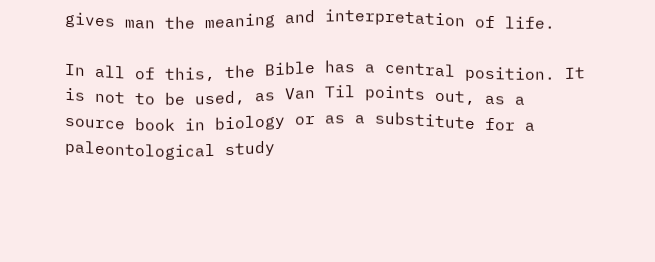gives man the meaning and interpretation of life.

In all of this, the Bible has a central position. It is not to be used, as Van Til points out, as a source book in biology or as a substitute for a paleontological study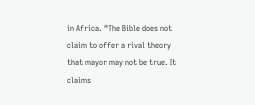in Africa. “The Bible does not claim to offer a rival theory that mayor may not be true. It claims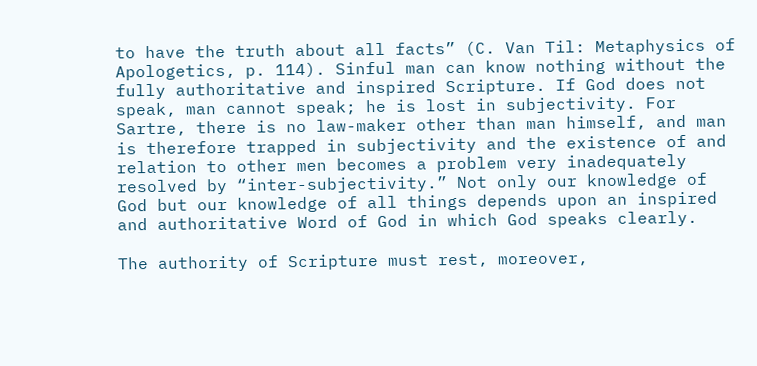to have the truth about all facts” (C. Van Til: Metaphysics of Apologetics, p. 114). Sinful man can know nothing without the fully authoritative and inspired Scripture. If God does not speak, man cannot speak; he is lost in subjectivity. For Sartre, there is no law-maker other than man himself, and man is therefore trapped in subjectivity and the existence of and relation to other men becomes a problem very inadequately resolved by “inter-subjectivity.” Not only our knowledge of God but our knowledge of all things depends upon an inspired and authoritative Word of God in which God speaks clearly.

The authority of Scripture must rest, moreover,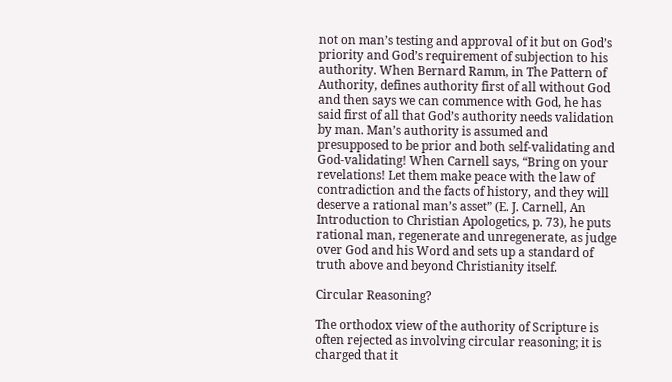not on man’s testing and approval of it but on God’s priority and God’s requirement of subjection to his authority. When Bernard Ramm, in The Pattern of Authority, defines authority first of all without God and then says we can commence with God, he has said first of all that God’s authority needs validation by man. Man’s authority is assumed and presupposed to be prior and both self-validating and God-validating! When Carnell says, “Bring on your revelations! Let them make peace with the law of contradiction and the facts of history, and they will deserve a rational man’s asset” (E. J. Carnell, An Introduction to Christian Apologetics, p. 73), he puts rational man, regenerate and unregenerate, as judge over God and his Word and sets up a standard of truth above and beyond Christianity itself.

Circular Reasoning?

The orthodox view of the authority of Scripture is often rejected as involving circular reasoning; it is charged that it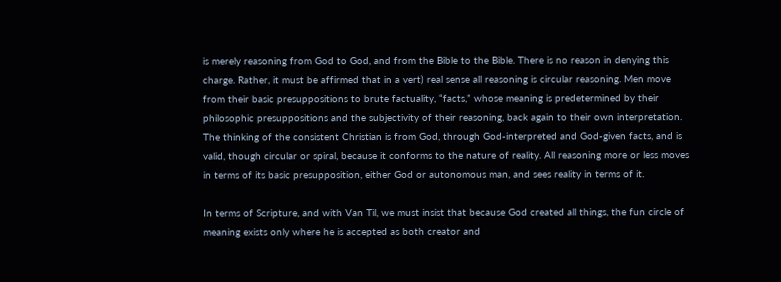is merely reasoning from God to God, and from the Bible to the Bible. There is no reason in denying this charge. Rather, it must be affirmed that in a vert) real sense all reasoning is circular reasoning. Men move from their basic presuppositions to brute factuality, “facts,” whose meaning is predetermined by their philosophic presuppositions and the subjectivity of their reasoning, back again to their own interpretation. The thinking of the consistent Christian is from God, through God-interpreted and God-given facts, and is valid, though circular or spiral, because it conforms to the nature of reality. All reasoning more or less moves in terms of its basic presupposition, either God or autonomous man, and sees reality in terms of it.

In terms of Scripture, and with Van Til, we must insist that because God created all things, the fun circle of meaning exists only where he is accepted as both creator and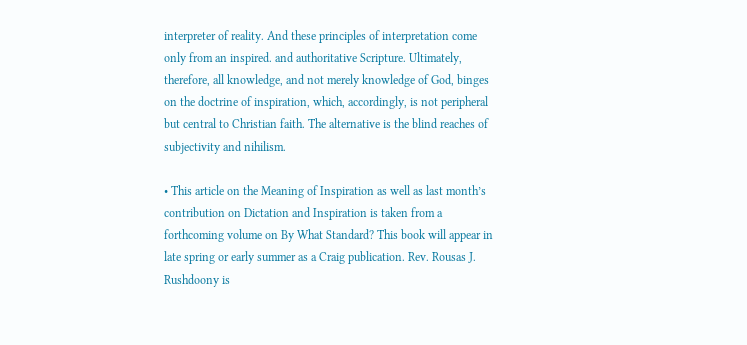interpreter of reality. And these principles of interpretation come only from an inspired. and authoritative Scripture. Ultimately, therefore, all knowledge, and not merely knowledge of God, binges on the doctrine of inspiration, which, accordingly, is not peripheral but central to Christian faith. The alternative is the blind reaches of subjectivity and nihilism.

• This article on the Meaning of Inspiration as well as last month’s contribution on Dictation and Inspiration is taken from a forthcoming volume on By What Standard? This book will appear in late spring or early summer as a Craig publication. Rev. Rousas J. Rushdoony is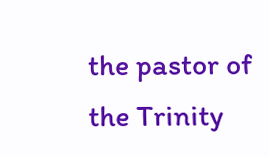the pastor of the Trinity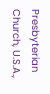Presbyterian Church, U.S.A.,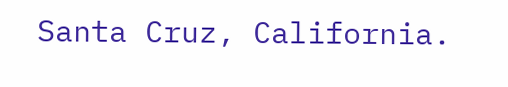Santa Cruz, California.